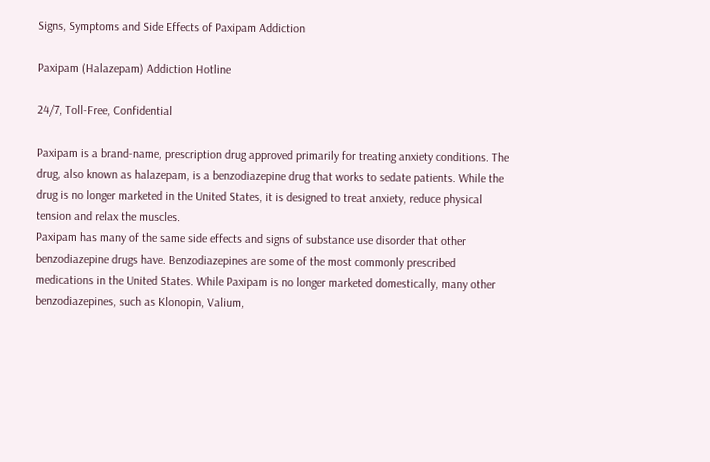Signs, Symptoms and Side Effects of Paxipam Addiction

Paxipam (Halazepam) Addiction Hotline

24/7, Toll-Free, Confidential

Paxipam is a brand-name, prescription drug approved primarily for treating anxiety conditions. The drug, also known as halazepam, is a benzodiazepine drug that works to sedate patients. While the drug is no longer marketed in the United States, it is designed to treat anxiety, reduce physical tension and relax the muscles.
Paxipam has many of the same side effects and signs of substance use disorder that other benzodiazepine drugs have. Benzodiazepines are some of the most commonly prescribed medications in the United States. While Paxipam is no longer marketed domestically, many other benzodiazepines, such as Klonopin, Valium,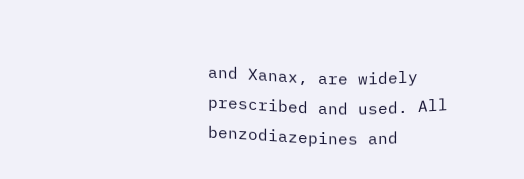and Xanax, are widely prescribed and used. All benzodiazepines and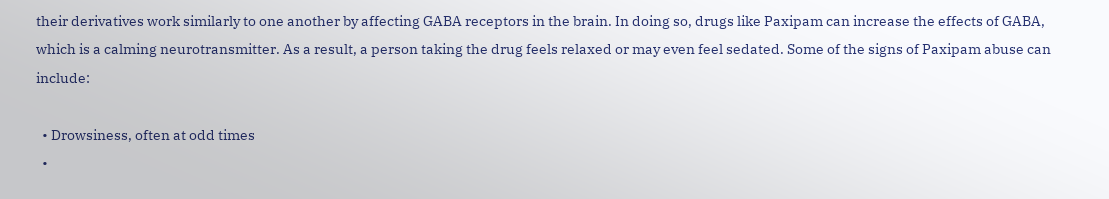their derivatives work similarly to one another by affecting GABA receptors in the brain. In doing so, drugs like Paxipam can increase the effects of GABA, which is a calming neurotransmitter. As a result, a person taking the drug feels relaxed or may even feel sedated. Some of the signs of Paxipam abuse can include:

  • Drowsiness, often at odd times
  •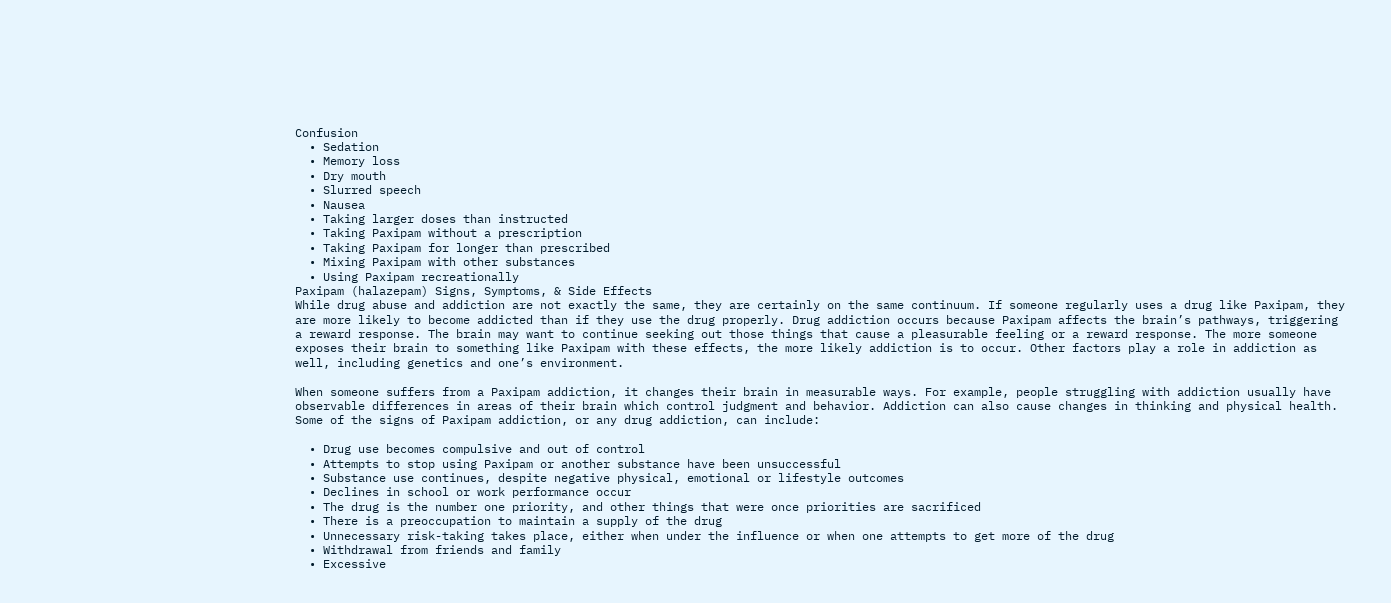Confusion
  • Sedation
  • Memory loss
  • Dry mouth
  • Slurred speech
  • Nausea
  • Taking larger doses than instructed
  • Taking Paxipam without a prescription
  • Taking Paxipam for longer than prescribed
  • Mixing Paxipam with other substances
  • Using Paxipam recreationally
Paxipam (halazepam) Signs, Symptoms, & Side Effects
While drug abuse and addiction are not exactly the same, they are certainly on the same continuum. If someone regularly uses a drug like Paxipam, they are more likely to become addicted than if they use the drug properly. Drug addiction occurs because Paxipam affects the brain’s pathways, triggering a reward response. The brain may want to continue seeking out those things that cause a pleasurable feeling or a reward response. The more someone exposes their brain to something like Paxipam with these effects, the more likely addiction is to occur. Other factors play a role in addiction as well, including genetics and one’s environment.

When someone suffers from a Paxipam addiction, it changes their brain in measurable ways. For example, people struggling with addiction usually have observable differences in areas of their brain which control judgment and behavior. Addiction can also cause changes in thinking and physical health. Some of the signs of Paxipam addiction, or any drug addiction, can include:

  • Drug use becomes compulsive and out of control
  • Attempts to stop using Paxipam or another substance have been unsuccessful
  • Substance use continues, despite negative physical, emotional or lifestyle outcomes
  • Declines in school or work performance occur
  • The drug is the number one priority, and other things that were once priorities are sacrificed
  • There is a preoccupation to maintain a supply of the drug
  • Unnecessary risk-taking takes place, either when under the influence or when one attempts to get more of the drug
  • Withdrawal from friends and family
  • Excessive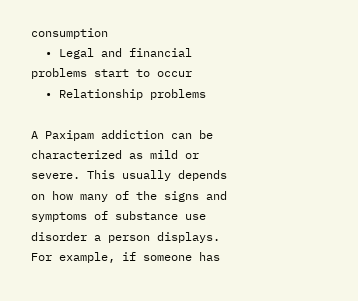consumption
  • Legal and financial problems start to occur
  • Relationship problems

A Paxipam addiction can be characterized as mild or severe. This usually depends on how many of the signs and symptoms of substance use disorder a person displays. For example, if someone has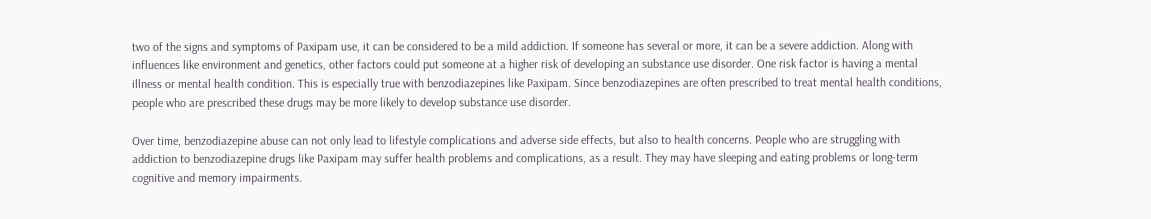two of the signs and symptoms of Paxipam use, it can be considered to be a mild addiction. If someone has several or more, it can be a severe addiction. Along with influences like environment and genetics, other factors could put someone at a higher risk of developing an substance use disorder. One risk factor is having a mental illness or mental health condition. This is especially true with benzodiazepines like Paxipam. Since benzodiazepines are often prescribed to treat mental health conditions, people who are prescribed these drugs may be more likely to develop substance use disorder.

Over time, benzodiazepine abuse can not only lead to lifestyle complications and adverse side effects, but also to health concerns. People who are struggling with addiction to benzodiazepine drugs like Paxipam may suffer health problems and complications, as a result. They may have sleeping and eating problems or long-term cognitive and memory impairments.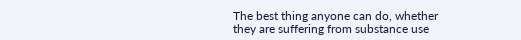The best thing anyone can do, whether they are suffering from substance use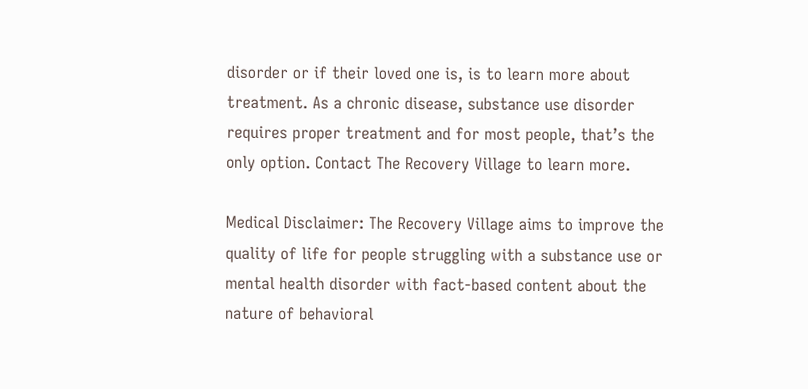disorder or if their loved one is, is to learn more about treatment. As a chronic disease, substance use disorder requires proper treatment and for most people, that’s the only option. Contact The Recovery Village to learn more.

Medical Disclaimer: The Recovery Village aims to improve the quality of life for people struggling with a substance use or mental health disorder with fact-based content about the nature of behavioral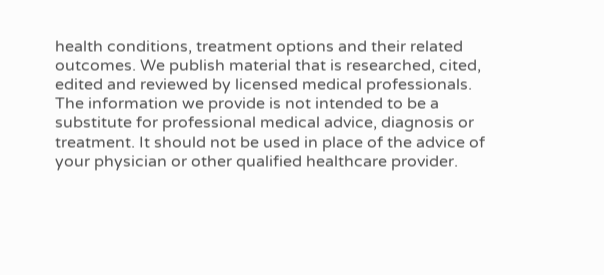health conditions, treatment options and their related outcomes. We publish material that is researched, cited, edited and reviewed by licensed medical professionals. The information we provide is not intended to be a substitute for professional medical advice, diagnosis or treatment. It should not be used in place of the advice of your physician or other qualified healthcare provider.